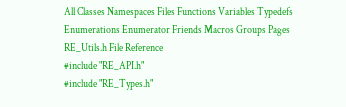All Classes Namespaces Files Functions Variables Typedefs Enumerations Enumerator Friends Macros Groups Pages
RE_Utils.h File Reference
#include "RE_API.h"
#include "RE_Types.h"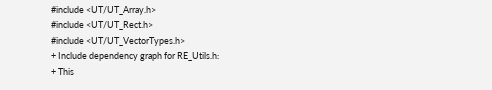#include <UT/UT_Array.h>
#include <UT/UT_Rect.h>
#include <UT/UT_VectorTypes.h>
+ Include dependency graph for RE_Utils.h:
+ This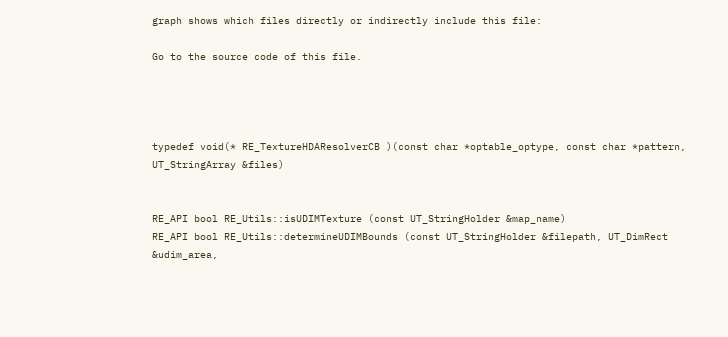graph shows which files directly or indirectly include this file:

Go to the source code of this file.




typedef void(* RE_TextureHDAResolverCB )(const char *optable_optype, const char *pattern, UT_StringArray &files)


RE_API bool RE_Utils::isUDIMTexture (const UT_StringHolder &map_name)
RE_API bool RE_Utils::determineUDIMBounds (const UT_StringHolder &filepath, UT_DimRect &udim_area,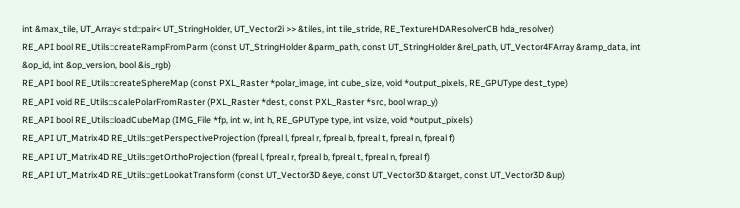int &max_tile, UT_Array< std::pair< UT_StringHolder, UT_Vector2i >> &tiles, int tile_stride, RE_TextureHDAResolverCB hda_resolver)
RE_API bool RE_Utils::createRampFromParm (const UT_StringHolder &parm_path, const UT_StringHolder &rel_path, UT_Vector4FArray &ramp_data, int &op_id, int &op_version, bool &is_rgb)
RE_API bool RE_Utils::createSphereMap (const PXL_Raster *polar_image, int cube_size, void *output_pixels, RE_GPUType dest_type)
RE_API void RE_Utils::scalePolarFromRaster (PXL_Raster *dest, const PXL_Raster *src, bool wrap_y)
RE_API bool RE_Utils::loadCubeMap (IMG_File *fp, int w, int h, RE_GPUType type, int vsize, void *output_pixels)
RE_API UT_Matrix4D RE_Utils::getPerspectiveProjection (fpreal l, fpreal r, fpreal b, fpreal t, fpreal n, fpreal f)
RE_API UT_Matrix4D RE_Utils::getOrthoProjection (fpreal l, fpreal r, fpreal b, fpreal t, fpreal n, fpreal f)
RE_API UT_Matrix4D RE_Utils::getLookatTransform (const UT_Vector3D &eye, const UT_Vector3D &target, const UT_Vector3D &up)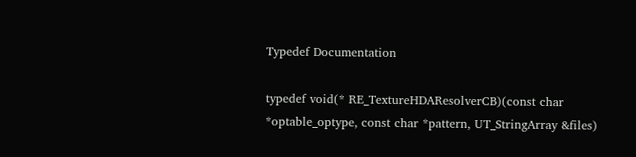Typedef Documentation

typedef void(* RE_TextureHDAResolverCB)(const char *optable_optype, const char *pattern, UT_StringArray &files)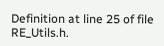Definition at line 25 of file RE_Utils.h.